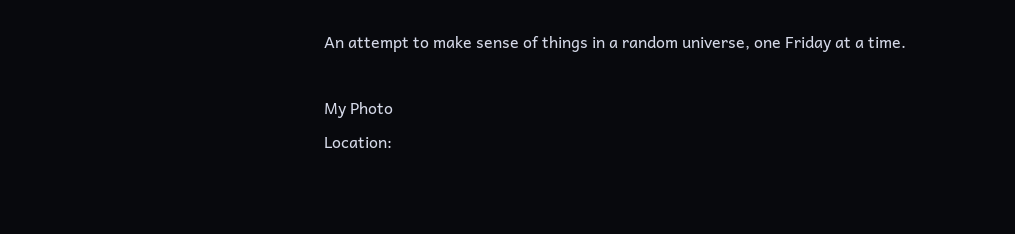An attempt to make sense of things in a random universe, one Friday at a time.

My Photo
Location: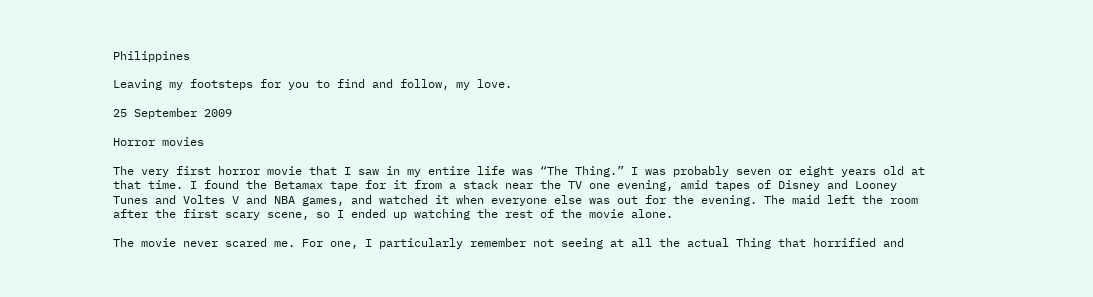Philippines

Leaving my footsteps for you to find and follow, my love.

25 September 2009

Horror movies

The very first horror movie that I saw in my entire life was “The Thing.” I was probably seven or eight years old at that time. I found the Betamax tape for it from a stack near the TV one evening, amid tapes of Disney and Looney Tunes and Voltes V and NBA games, and watched it when everyone else was out for the evening. The maid left the room after the first scary scene, so I ended up watching the rest of the movie alone.

The movie never scared me. For one, I particularly remember not seeing at all the actual Thing that horrified and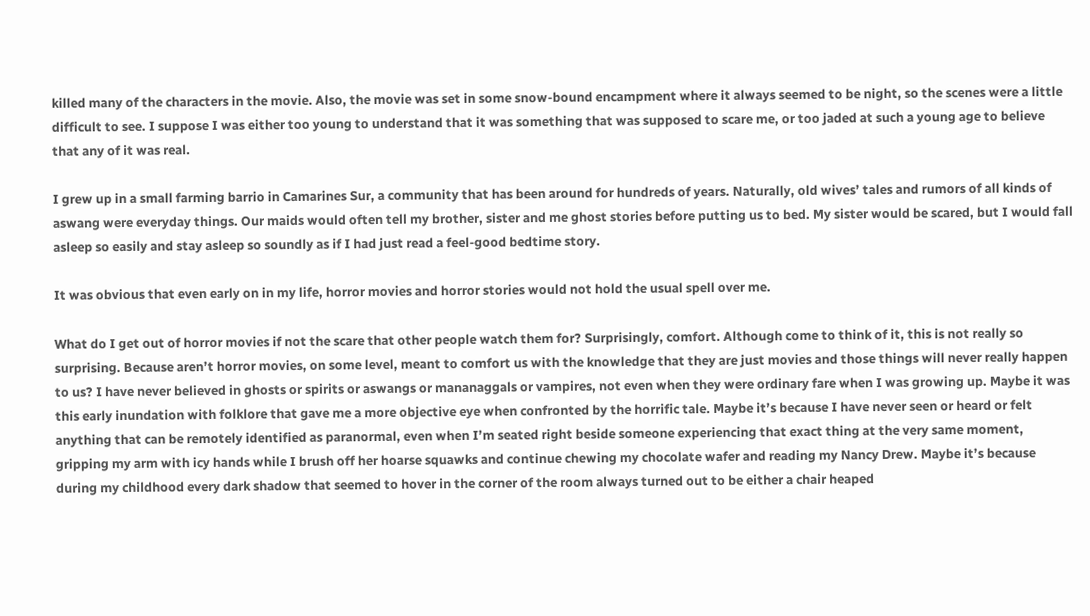killed many of the characters in the movie. Also, the movie was set in some snow-bound encampment where it always seemed to be night, so the scenes were a little difficult to see. I suppose I was either too young to understand that it was something that was supposed to scare me, or too jaded at such a young age to believe that any of it was real.

I grew up in a small farming barrio in Camarines Sur, a community that has been around for hundreds of years. Naturally, old wives’ tales and rumors of all kinds of aswang were everyday things. Our maids would often tell my brother, sister and me ghost stories before putting us to bed. My sister would be scared, but I would fall asleep so easily and stay asleep so soundly as if I had just read a feel-good bedtime story.

It was obvious that even early on in my life, horror movies and horror stories would not hold the usual spell over me.

What do I get out of horror movies if not the scare that other people watch them for? Surprisingly, comfort. Although come to think of it, this is not really so surprising. Because aren’t horror movies, on some level, meant to comfort us with the knowledge that they are just movies and those things will never really happen to us? I have never believed in ghosts or spirits or aswangs or mananaggals or vampires, not even when they were ordinary fare when I was growing up. Maybe it was this early inundation with folklore that gave me a more objective eye when confronted by the horrific tale. Maybe it’s because I have never seen or heard or felt anything that can be remotely identified as paranormal, even when I’m seated right beside someone experiencing that exact thing at the very same moment, gripping my arm with icy hands while I brush off her hoarse squawks and continue chewing my chocolate wafer and reading my Nancy Drew. Maybe it’s because during my childhood every dark shadow that seemed to hover in the corner of the room always turned out to be either a chair heaped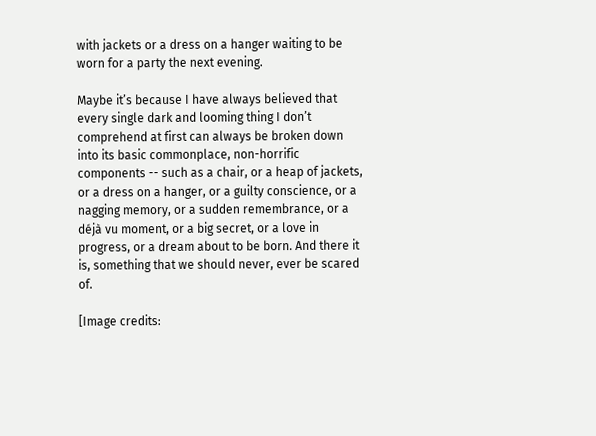with jackets or a dress on a hanger waiting to be worn for a party the next evening.

Maybe it’s because I have always believed that every single dark and looming thing I don’t comprehend at first can always be broken down into its basic commonplace, non-horrific components -- such as a chair, or a heap of jackets, or a dress on a hanger, or a guilty conscience, or a nagging memory, or a sudden remembrance, or a déjà vu moment, or a big secret, or a love in progress, or a dream about to be born. And there it is, something that we should never, ever be scared of.

[Image credits: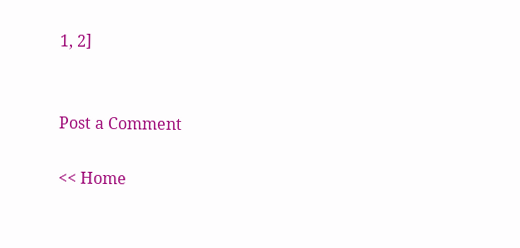1, 2]


Post a Comment

<< Home